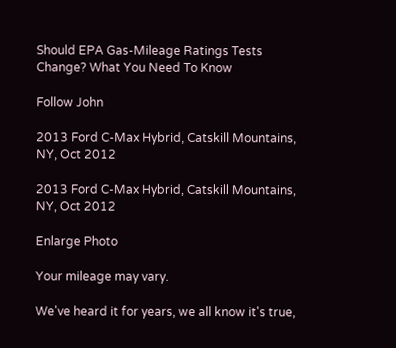Should EPA Gas-Mileage Ratings Tests Change? What You Need To Know

Follow John

2013 Ford C-Max Hybrid, Catskill Mountains, NY, Oct 2012

2013 Ford C-Max Hybrid, Catskill Mountains, NY, Oct 2012

Enlarge Photo

Your mileage may vary.

We've heard it for years, we all know it's true,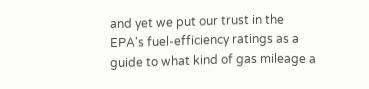and yet we put our trust in the EPA's fuel-efficiency ratings as a guide to what kind of gas mileage a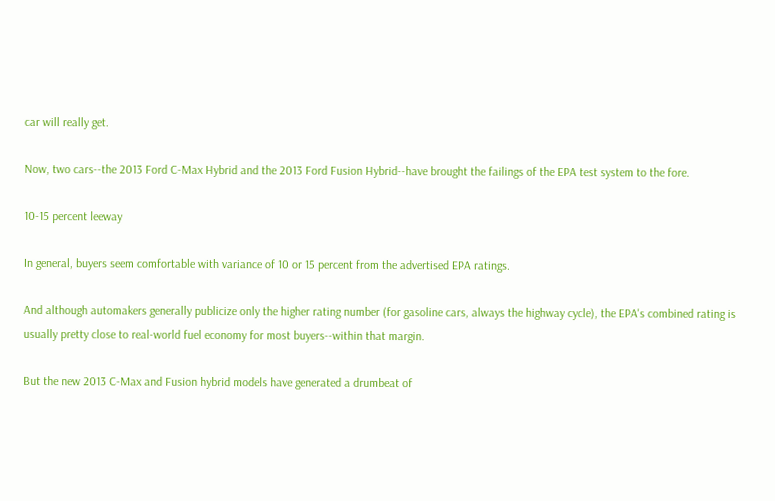car will really get.

Now, two cars--the 2013 Ford C-Max Hybrid and the 2013 Ford Fusion Hybrid--have brought the failings of the EPA test system to the fore.

10-15 percent leeway

In general, buyers seem comfortable with variance of 10 or 15 percent from the advertised EPA ratings.

And although automakers generally publicize only the higher rating number (for gasoline cars, always the highway cycle), the EPA's combined rating is usually pretty close to real-world fuel economy for most buyers--within that margin.

But the new 2013 C-Max and Fusion hybrid models have generated a drumbeat of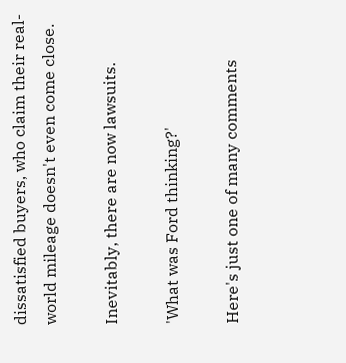dissatisfied buyers, who claim their real-world mileage doesn't even come close.

Inevitably, there are now lawsuits.

'What was Ford thinking?'

Here's just one of many comments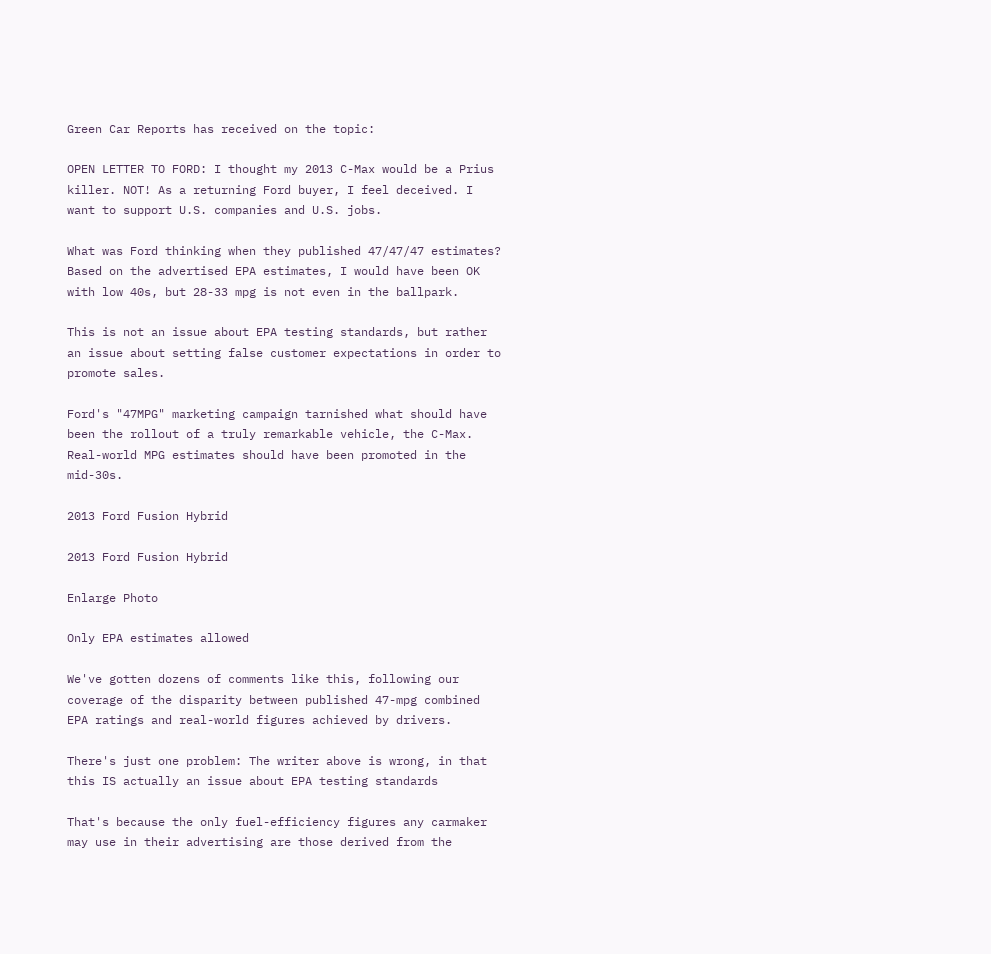Green Car Reports has received on the topic:

OPEN LETTER TO FORD: I thought my 2013 C-Max would be a Prius killer. NOT! As a returning Ford buyer, I feel deceived. I want to support U.S. companies and U.S. jobs.

What was Ford thinking when they published 47/47/47 estimates? Based on the advertised EPA estimates, I would have been OK with low 40s, but 28-33 mpg is not even in the ballpark.

This is not an issue about EPA testing standards, but rather an issue about setting false customer expectations in order to promote sales.

Ford's "47MPG" marketing campaign tarnished what should have been the rollout of a truly remarkable vehicle, the C-Max. Real-world MPG estimates should have been promoted in the mid-30s.

2013 Ford Fusion Hybrid

2013 Ford Fusion Hybrid

Enlarge Photo

Only EPA estimates allowed

We've gotten dozens of comments like this, following our coverage of the disparity between published 47-mpg combined EPA ratings and real-world figures achieved by drivers.

There's just one problem: The writer above is wrong, in that this IS actually an issue about EPA testing standards

That's because the only fuel-efficiency figures any carmaker may use in their advertising are those derived from the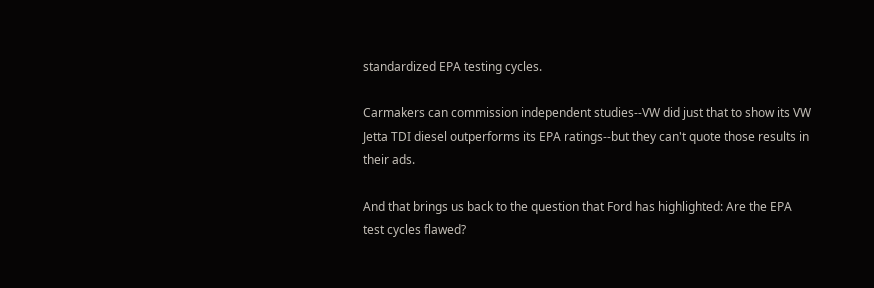standardized EPA testing cycles.

Carmakers can commission independent studies--VW did just that to show its VW Jetta TDI diesel outperforms its EPA ratings--but they can't quote those results in their ads.

And that brings us back to the question that Ford has highlighted: Are the EPA test cycles flawed?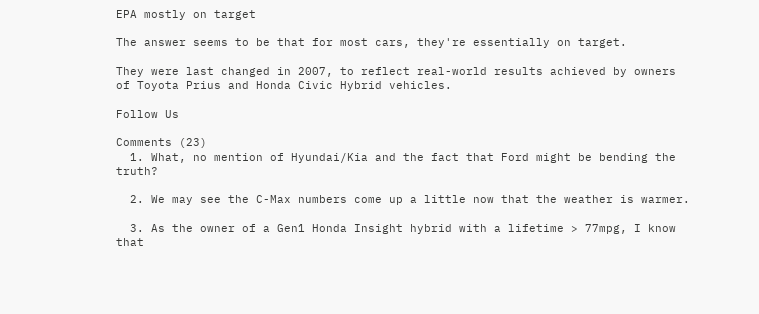EPA mostly on target

The answer seems to be that for most cars, they're essentially on target.

They were last changed in 2007, to reflect real-world results achieved by owners of Toyota Prius and Honda Civic Hybrid vehicles.

Follow Us

Comments (23)
  1. What, no mention of Hyundai/Kia and the fact that Ford might be bending the truth?

  2. We may see the C-Max numbers come up a little now that the weather is warmer.

  3. As the owner of a Gen1 Honda Insight hybrid with a lifetime > 77mpg, I know that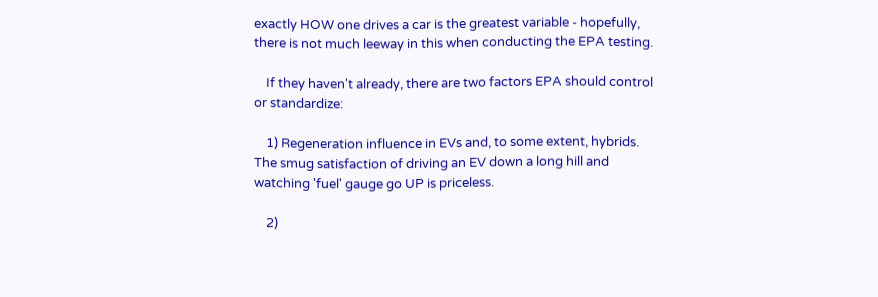exactly HOW one drives a car is the greatest variable - hopefully, there is not much leeway in this when conducting the EPA testing.

    If they haven't already, there are two factors EPA should control or standardize:

    1) Regeneration influence in EVs and, to some extent, hybrids. The smug satisfaction of driving an EV down a long hill and watching 'fuel' gauge go UP is priceless.

    2)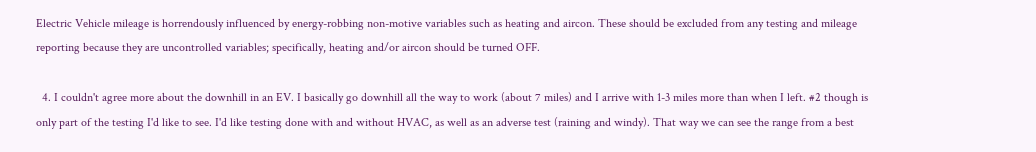Electric Vehicle mileage is horrendously influenced by energy-robbing non-motive variables such as heating and aircon. These should be excluded from any testing and mileage reporting because they are uncontrolled variables; specifically, heating and/or aircon should be turned OFF.

  4. I couldn't agree more about the downhill in an EV. I basically go downhill all the way to work (about 7 miles) and I arrive with 1-3 miles more than when I left. #2 though is only part of the testing I'd like to see. I'd like testing done with and without HVAC, as well as an adverse test (raining and windy). That way we can see the range from a best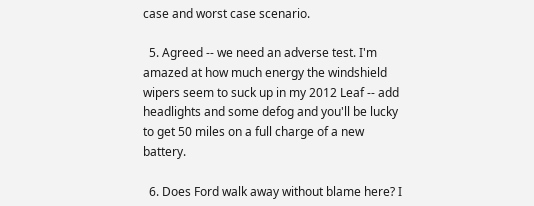case and worst case scenario.

  5. Agreed -- we need an adverse test. I'm amazed at how much energy the windshield wipers seem to suck up in my 2012 Leaf -- add headlights and some defog and you'll be lucky to get 50 miles on a full charge of a new battery.

  6. Does Ford walk away without blame here? I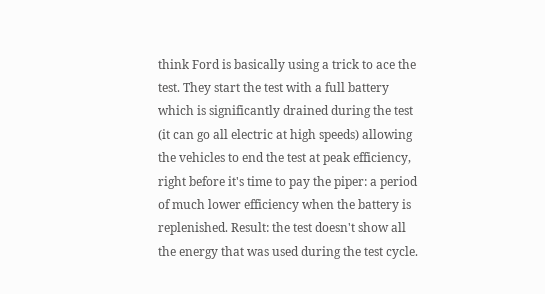think Ford is basically using a trick to ace the test. They start the test with a full battery which is significantly drained during the test (it can go all electric at high speeds) allowing the vehicles to end the test at peak efficiency, right before it's time to pay the piper: a period of much lower efficiency when the battery is replenished. Result: the test doesn't show all the energy that was used during the test cycle.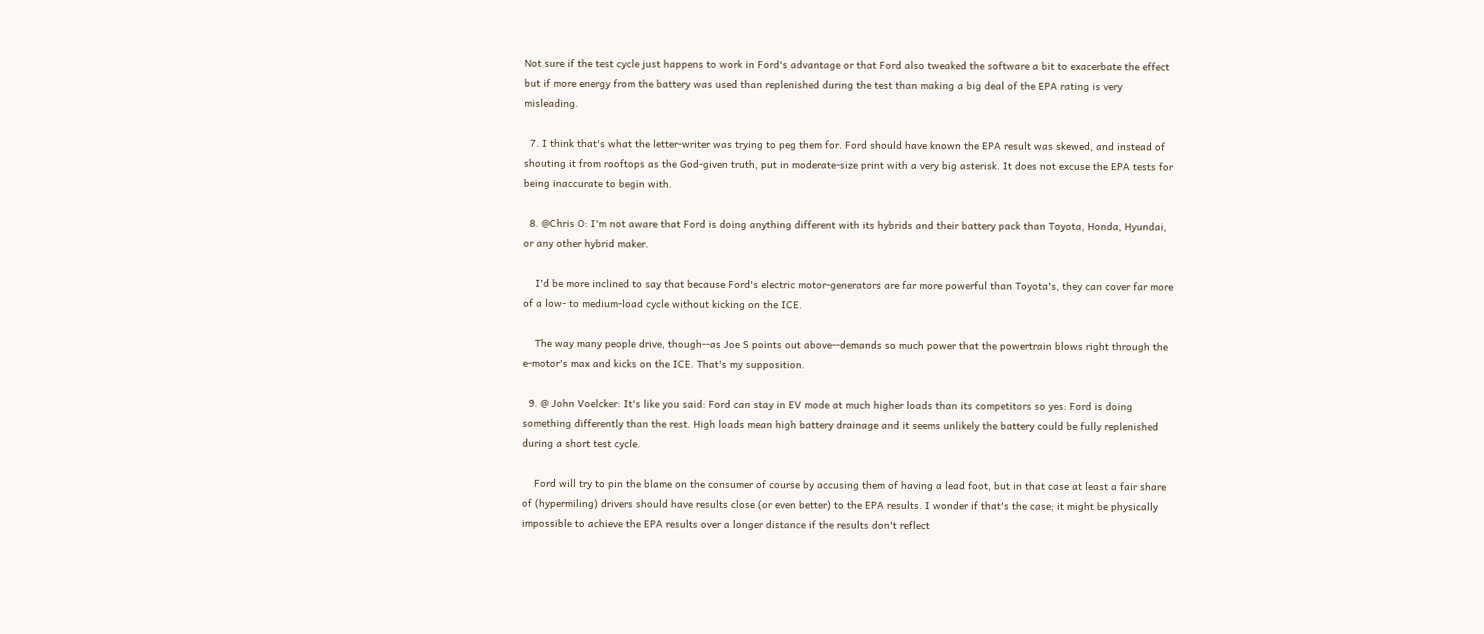Not sure if the test cycle just happens to work in Ford's advantage or that Ford also tweaked the software a bit to exacerbate the effect but if more energy from the battery was used than replenished during the test than making a big deal of the EPA rating is very misleading.

  7. I think that's what the letter-writer was trying to peg them for. Ford should have known the EPA result was skewed, and instead of shouting it from rooftops as the God-given truth, put in moderate-size print with a very big asterisk. It does not excuse the EPA tests for being inaccurate to begin with.

  8. @Chris O: I'm not aware that Ford is doing anything different with its hybrids and their battery pack than Toyota, Honda, Hyundai, or any other hybrid maker.

    I'd be more inclined to say that because Ford's electric motor-generators are far more powerful than Toyota's, they can cover far more of a low- to medium-load cycle without kicking on the ICE.

    The way many people drive, though--as Joe S points out above--demands so much power that the powertrain blows right through the e-motor's max and kicks on the ICE. That's my supposition.

  9. @ John Voelcker: It's like you said: Ford can stay in EV mode at much higher loads than its competitors so yes: Ford is doing something differently than the rest. High loads mean high battery drainage and it seems unlikely the battery could be fully replenished during a short test cycle.

    Ford will try to pin the blame on the consumer of course by accusing them of having a lead foot, but in that case at least a fair share of (hypermiling) drivers should have results close (or even better) to the EPA results. I wonder if that's the case; it might be physically impossible to achieve the EPA results over a longer distance if the results don't reflect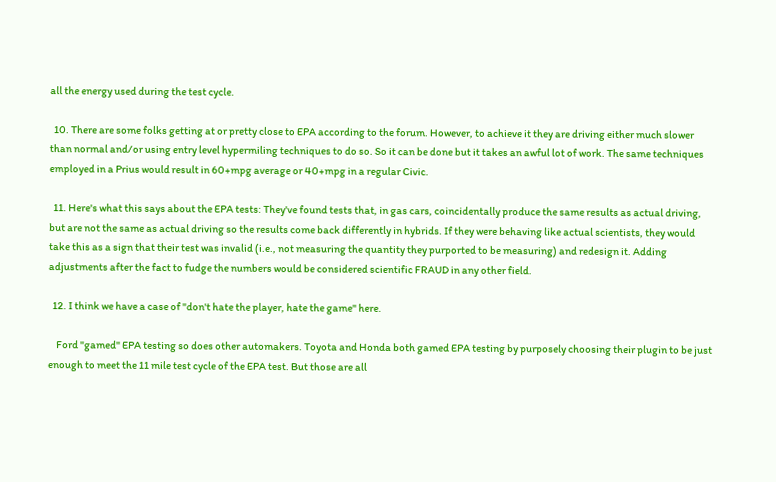all the energy used during the test cycle.

  10. There are some folks getting at or pretty close to EPA according to the forum. However, to achieve it they are driving either much slower than normal and/or using entry level hypermiling techniques to do so. So it can be done but it takes an awful lot of work. The same techniques employed in a Prius would result in 60+mpg average or 40+mpg in a regular Civic.

  11. Here's what this says about the EPA tests: They've found tests that, in gas cars, coincidentally produce the same results as actual driving, but are not the same as actual driving so the results come back differently in hybrids. If they were behaving like actual scientists, they would take this as a sign that their test was invalid (i.e., not measuring the quantity they purported to be measuring) and redesign it. Adding adjustments after the fact to fudge the numbers would be considered scientific FRAUD in any other field.

  12. I think we have a case of "don't hate the player, hate the game" here.

    Ford "gamed" EPA testing so does other automakers. Toyota and Honda both gamed EPA testing by purposely choosing their plugin to be just enough to meet the 11 mile test cycle of the EPA test. But those are all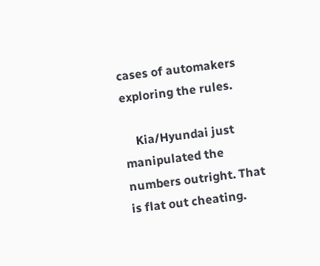cases of automakers exploring the rules.

    Kia/Hyundai just manipulated the numbers outright. That is flat out cheating.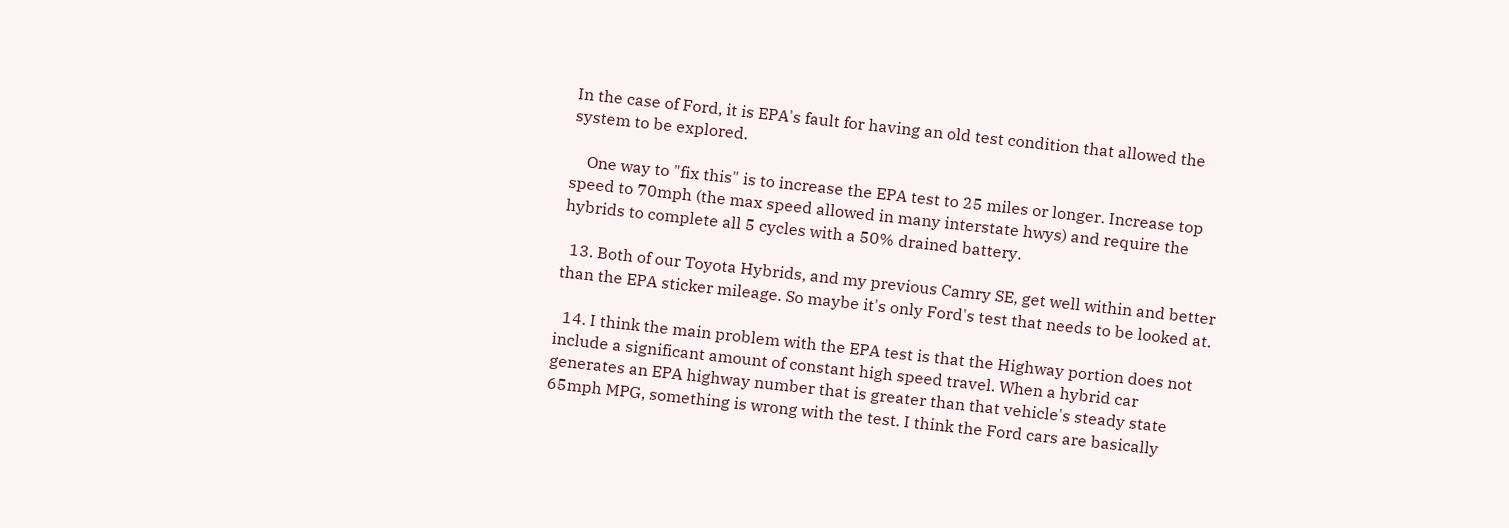In the case of Ford, it is EPA's fault for having an old test condition that allowed the system to be explored.

    One way to "fix this" is to increase the EPA test to 25 miles or longer. Increase top speed to 70mph (the max speed allowed in many interstate hwys) and require the hybrids to complete all 5 cycles with a 50% drained battery.

  13. Both of our Toyota Hybrids, and my previous Camry SE, get well within and better than the EPA sticker mileage. So maybe it's only Ford's test that needs to be looked at.

  14. I think the main problem with the EPA test is that the Highway portion does not include a significant amount of constant high speed travel. When a hybrid car generates an EPA highway number that is greater than that vehicle's steady state 65mph MPG, something is wrong with the test. I think the Ford cars are basically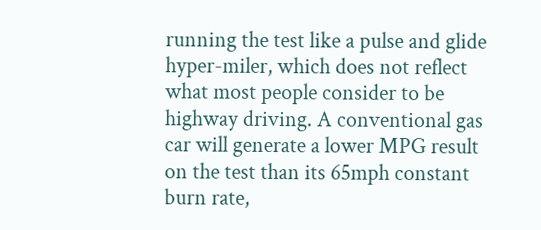running the test like a pulse and glide hyper-miler, which does not reflect what most people consider to be highway driving. A conventional gas car will generate a lower MPG result on the test than its 65mph constant burn rate,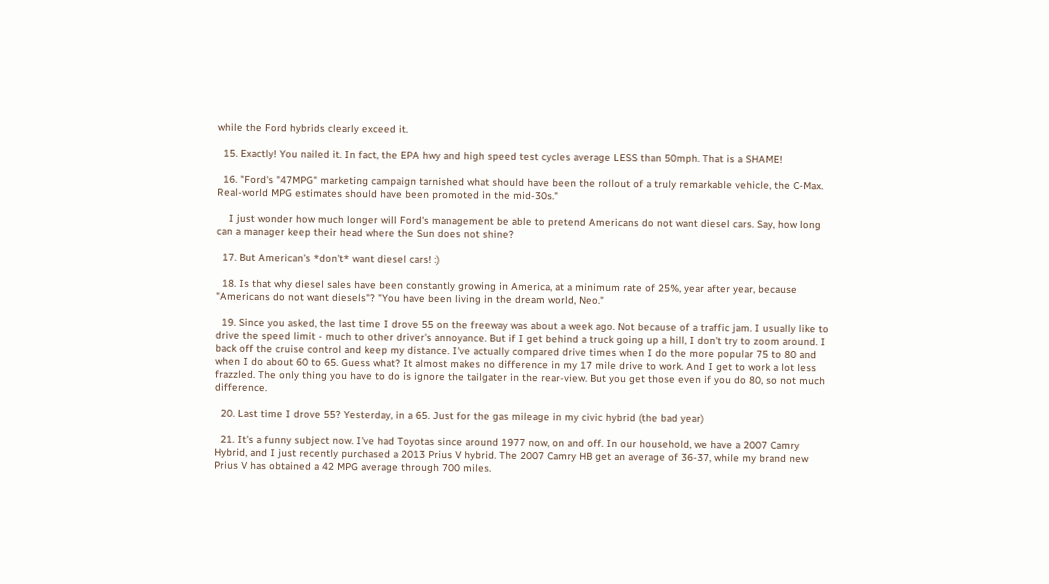while the Ford hybrids clearly exceed it.

  15. Exactly! You nailed it. In fact, the EPA hwy and high speed test cycles average LESS than 50mph. That is a SHAME!

  16. "Ford's "47MPG" marketing campaign tarnished what should have been the rollout of a truly remarkable vehicle, the C-Max. Real-world MPG estimates should have been promoted in the mid-30s."

    I just wonder how much longer will Ford's management be able to pretend Americans do not want diesel cars. Say, how long can a manager keep their head where the Sun does not shine?

  17. But American's *don't* want diesel cars! :)

  18. Is that why diesel sales have been constantly growing in America, at a minimum rate of 25%, year after year, because "Americans do not want diesels"? "You have been living in the dream world, Neo."

  19. Since you asked, the last time I drove 55 on the freeway was about a week ago. Not because of a traffic jam. I usually like to drive the speed limit - much to other driver's annoyance. But if I get behind a truck going up a hill, I don't try to zoom around. I back off the cruise control and keep my distance. I've actually compared drive times when I do the more popular 75 to 80 and when I do about 60 to 65. Guess what? It almost makes no difference in my 17 mile drive to work. And I get to work a lot less frazzled. The only thing you have to do is ignore the tailgater in the rear-view. But you get those even if you do 80, so not much difference.

  20. Last time I drove 55? Yesterday, in a 65. Just for the gas mileage in my civic hybrid (the bad year)

  21. It's a funny subject now. I've had Toyotas since around 1977 now, on and off. In our household, we have a 2007 Camry Hybrid, and I just recently purchased a 2013 Prius V hybrid. The 2007 Camry HB get an average of 36-37, while my brand new Prius V has obtained a 42 MPG average through 700 miles.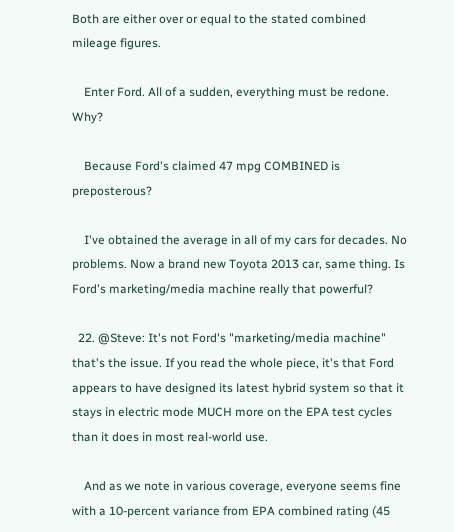Both are either over or equal to the stated combined mileage figures.

    Enter Ford. All of a sudden, everything must be redone. Why?

    Because Ford's claimed 47 mpg COMBINED is preposterous?

    I've obtained the average in all of my cars for decades. No problems. Now a brand new Toyota 2013 car, same thing. Is Ford's marketing/media machine really that powerful?

  22. @Steve: It's not Ford's "marketing/media machine" that's the issue. If you read the whole piece, it's that Ford appears to have designed its latest hybrid system so that it stays in electric mode MUCH more on the EPA test cycles than it does in most real-world use.

    And as we note in various coverage, everyone seems fine with a 10-percent variance from EPA combined rating (45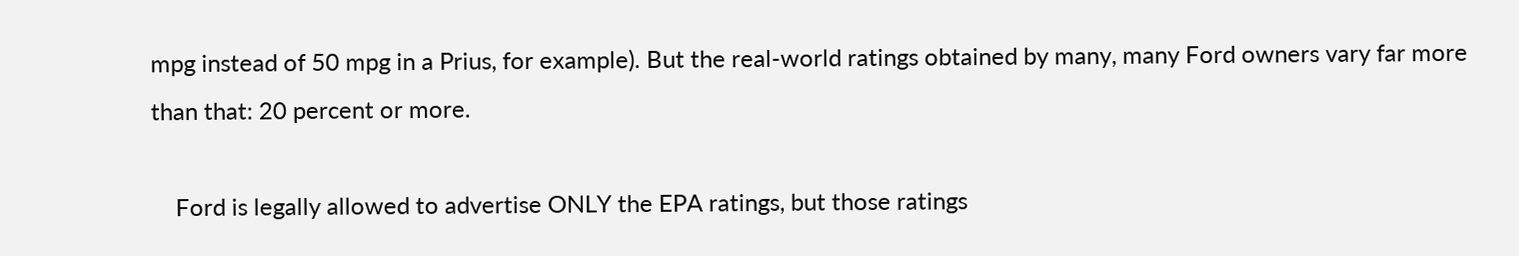mpg instead of 50 mpg in a Prius, for example). But the real-world ratings obtained by many, many Ford owners vary far more than that: 20 percent or more.

    Ford is legally allowed to advertise ONLY the EPA ratings, but those ratings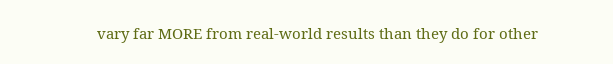vary far MORE from real-world results than they do for other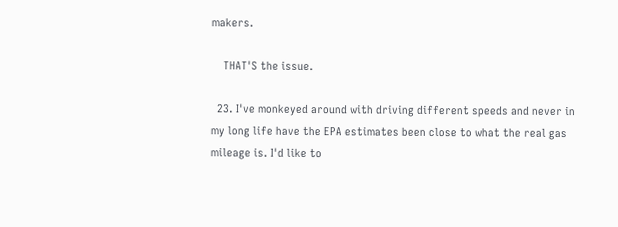makers.

    THAT'S the issue.

  23. I've monkeyed around with driving different speeds and never in my long life have the EPA estimates been close to what the real gas mileage is. I'd like to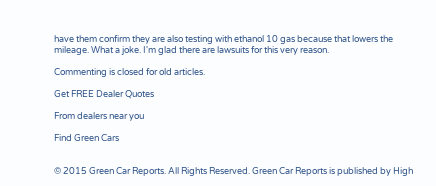have them confirm they are also testing with ethanol 10 gas because that lowers the mileage. What a joke. I'm glad there are lawsuits for this very reason.

Commenting is closed for old articles.

Get FREE Dealer Quotes

From dealers near you

Find Green Cars


© 2015 Green Car Reports. All Rights Reserved. Green Car Reports is published by High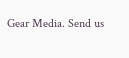Gear Media. Send us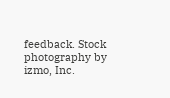feedback. Stock photography by izmo, Inc.